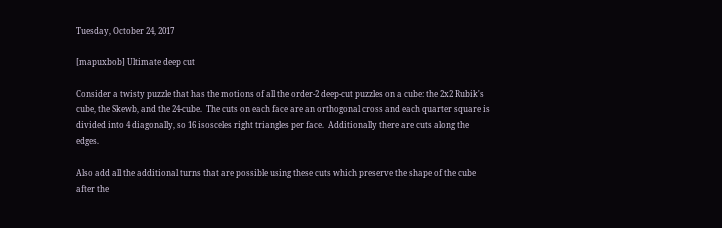Tuesday, October 24, 2017

[mapuxbob] Ultimate deep cut

Consider a twisty puzzle that has the motions of all the order-2 deep-cut puzzles on a cube: the 2x2 Rubik's cube, the Skewb, and the 24-cube.  The cuts on each face are an orthogonal cross and each quarter square is divided into 4 diagonally, so 16 isosceles right triangles per face.  Additionally there are cuts along the edges.

Also add all the additional turns that are possible using these cuts which preserve the shape of the cube after the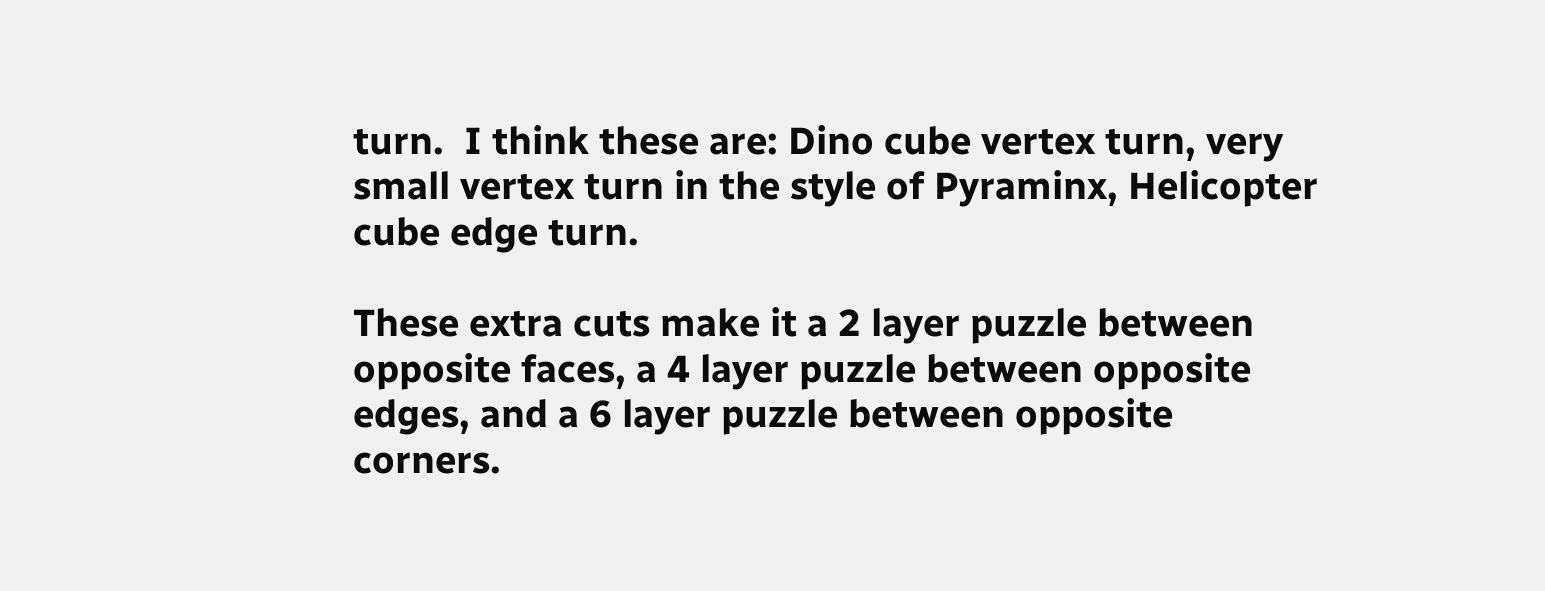turn.  I think these are: Dino cube vertex turn, very small vertex turn in the style of Pyraminx, Helicopter cube edge turn.

These extra cuts make it a 2 layer puzzle between opposite faces, a 4 layer puzzle between opposite edges, and a 6 layer puzzle between opposite corners.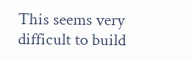This seems very difficult to build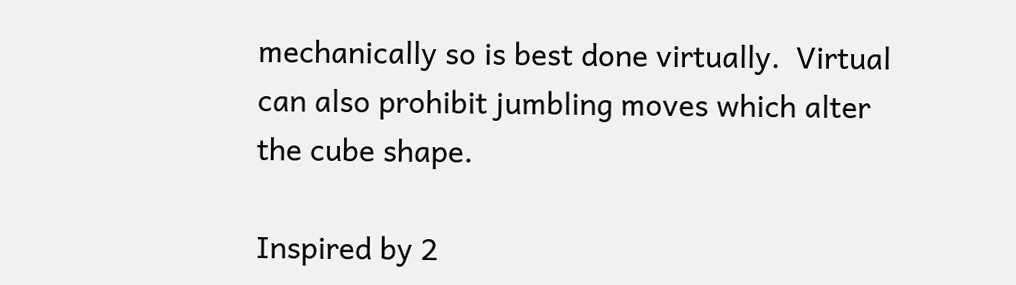mechanically so is best done virtually.  Virtual can also prohibit jumbling moves which alter the cube shape.

Inspired by 2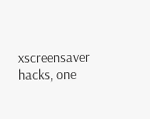xscreensaver hacks, one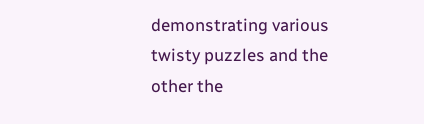demonstrating various twisty puzzles and the other the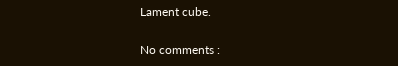Lament cube.

No comments :